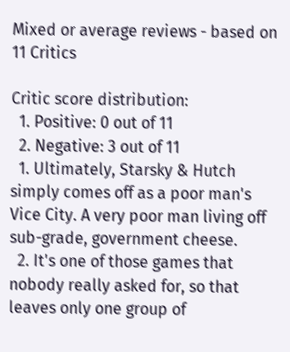Mixed or average reviews - based on 11 Critics

Critic score distribution:
  1. Positive: 0 out of 11
  2. Negative: 3 out of 11
  1. Ultimately, Starsky & Hutch simply comes off as a poor man's Vice City. A very poor man living off sub-grade, government cheese.
  2. It's one of those games that nobody really asked for, so that leaves only one group of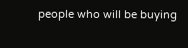people who will be buying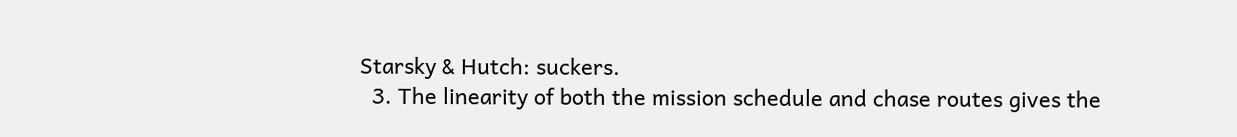Starsky & Hutch: suckers.
  3. The linearity of both the mission schedule and chase routes gives the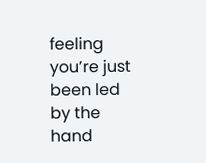feeling you’re just been led by the hand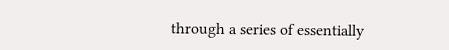through a series of essentially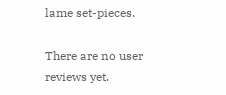lame set-pieces.

There are no user reviews yet.